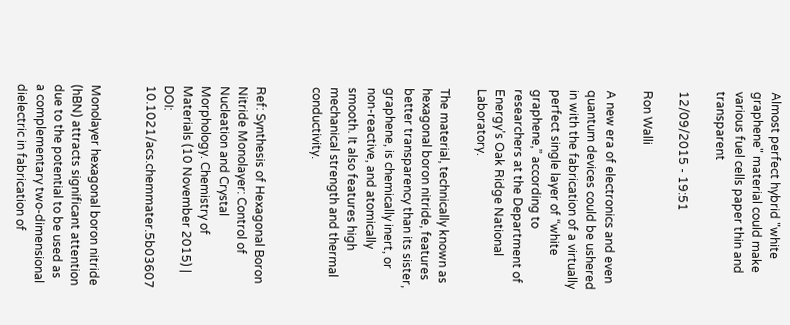Almost perfect hybrid "white graphene" material could make various fuel cells paper thin and transparent

12/09/2015 - 19:51

Ron Walli

A new era of electronics and even quantum devices could be ushered in with the fabrication of a virtually perfect single layer of “white graphene,” according to researchers at the Department of Energy’s Oak Ridge National Laboratory.

The material, technically known as hexagonal boron nitride, features better transparency than its sister, graphene, is chemically inert, or non-reactive, and atomically smooth. It also features high mechanical strength and thermal conductivity.


Ref: Synthesis of Hexagonal Boron Nitride Monolayer: Control of Nucleation and Crystal Morphology. Chemistry of Materials (10 November 2015) | DOI: 10.1021/acs.chemmater.5b03607


Monolayer hexagonal boron nitride (hBN) attracts significant attention due to the potential to be used as a complementary two-dimensional dielectric in fabrication of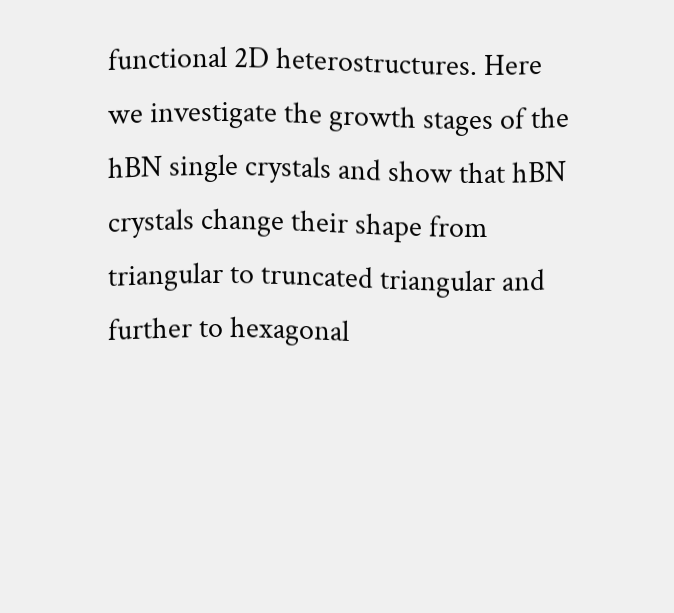functional 2D heterostructures. Here we investigate the growth stages of the hBN single crystals and show that hBN crystals change their shape from triangular to truncated triangular and further to hexagonal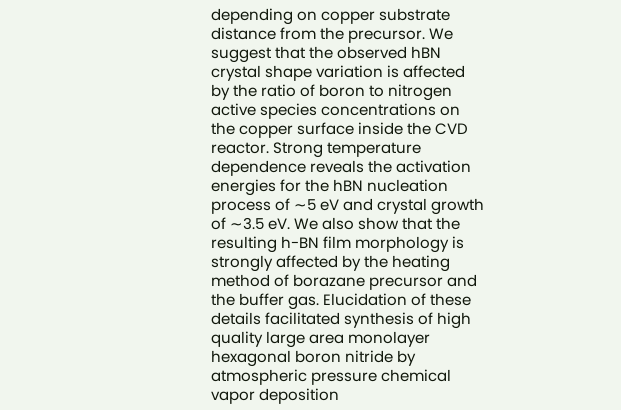depending on copper substrate distance from the precursor. We suggest that the observed hBN crystal shape variation is affected by the ratio of boron to nitrogen active species concentrations on the copper surface inside the CVD reactor. Strong temperature dependence reveals the activation energies for the hBN nucleation process of ∼5 eV and crystal growth of ∼3.5 eV. We also show that the resulting h-BN film morphology is strongly affected by the heating method of borazane precursor and the buffer gas. Elucidation of these details facilitated synthesis of high quality large area monolayer hexagonal boron nitride by atmospheric pressure chemical vapor deposition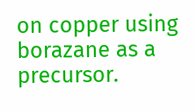on copper using borazane as a precursor.